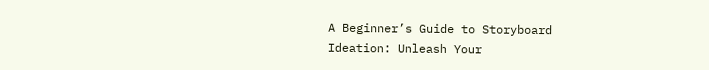A Beginner’s Guide to Storyboard Ideation: Unleash Your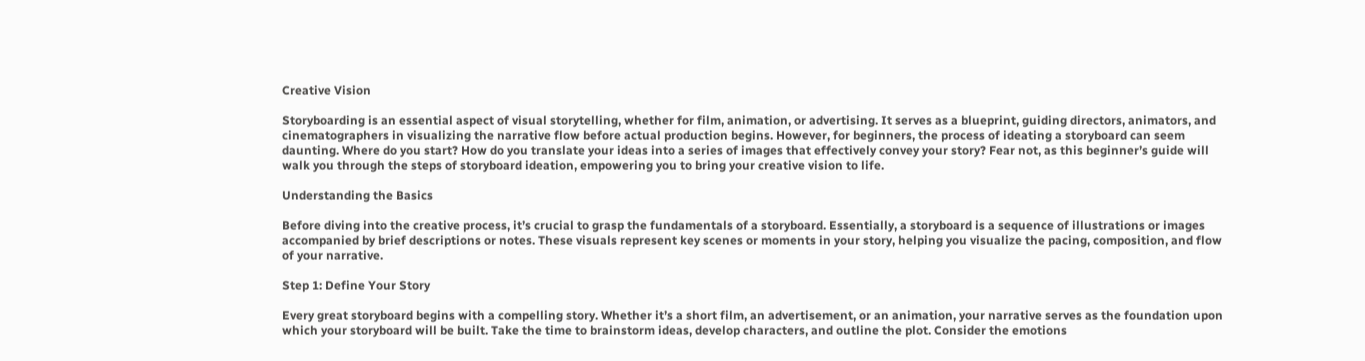Creative Vision

Storyboarding is an essential aspect of visual storytelling, whether for film, animation, or advertising. It serves as a blueprint, guiding directors, animators, and cinematographers in visualizing the narrative flow before actual production begins. However, for beginners, the process of ideating a storyboard can seem daunting. Where do you start? How do you translate your ideas into a series of images that effectively convey your story? Fear not, as this beginner’s guide will walk you through the steps of storyboard ideation, empowering you to bring your creative vision to life.

Understanding the Basics

Before diving into the creative process, it’s crucial to grasp the fundamentals of a storyboard. Essentially, a storyboard is a sequence of illustrations or images accompanied by brief descriptions or notes. These visuals represent key scenes or moments in your story, helping you visualize the pacing, composition, and flow of your narrative.

Step 1: Define Your Story

Every great storyboard begins with a compelling story. Whether it’s a short film, an advertisement, or an animation, your narrative serves as the foundation upon which your storyboard will be built. Take the time to brainstorm ideas, develop characters, and outline the plot. Consider the emotions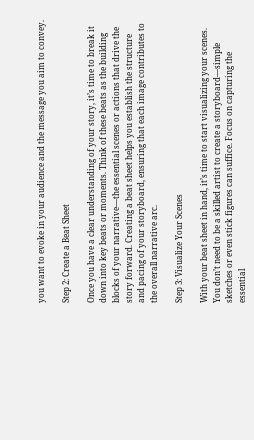you want to evoke in your audience and the message you aim to convey.

Step 2: Create a Beat Sheet

Once you have a clear understanding of your story, it’s time to break it down into key beats or moments. Think of these beats as the building blocks of your narrative—the essential scenes or actions that drive the story forward. Creating a beat sheet helps you establish the structure and pacing of your storyboard, ensuring that each image contributes to the overall narrative arc.

Step 3: Visualize Your Scenes

With your beat sheet in hand, it’s time to start visualizing your scenes. You don’t need to be a skilled artist to create a storyboard—simple sketches or even stick figures can suffice. Focus on capturing the essential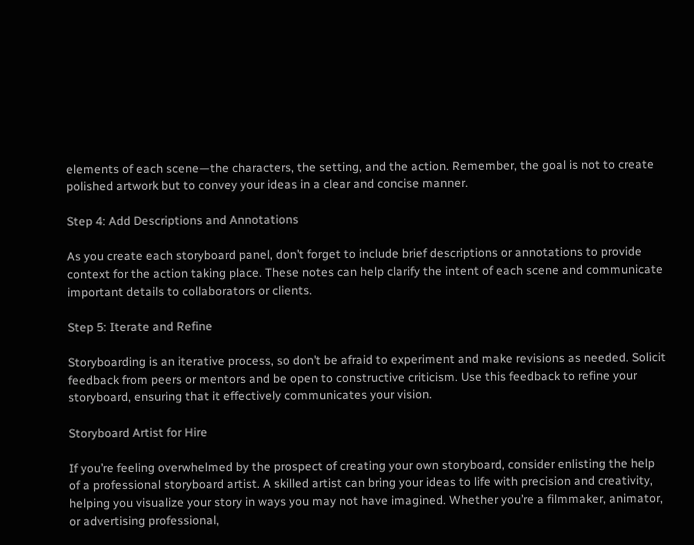elements of each scene—the characters, the setting, and the action. Remember, the goal is not to create polished artwork but to convey your ideas in a clear and concise manner.

Step 4: Add Descriptions and Annotations

As you create each storyboard panel, don’t forget to include brief descriptions or annotations to provide context for the action taking place. These notes can help clarify the intent of each scene and communicate important details to collaborators or clients.

Step 5: Iterate and Refine

Storyboarding is an iterative process, so don’t be afraid to experiment and make revisions as needed. Solicit feedback from peers or mentors and be open to constructive criticism. Use this feedback to refine your storyboard, ensuring that it effectively communicates your vision.

Storyboard Artist for Hire

If you’re feeling overwhelmed by the prospect of creating your own storyboard, consider enlisting the help of a professional storyboard artist. A skilled artist can bring your ideas to life with precision and creativity, helping you visualize your story in ways you may not have imagined. Whether you’re a filmmaker, animator, or advertising professional,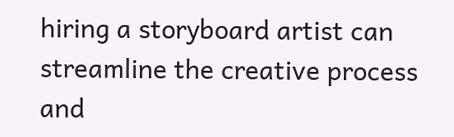hiring a storyboard artist can streamline the creative process and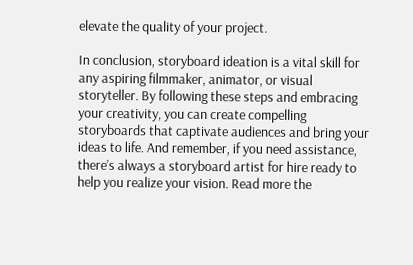elevate the quality of your project.

In conclusion, storyboard ideation is a vital skill for any aspiring filmmaker, animator, or visual storyteller. By following these steps and embracing your creativity, you can create compelling storyboards that captivate audiences and bring your ideas to life. And remember, if you need assistance, there’s always a storyboard artist for hire ready to help you realize your vision. Read more the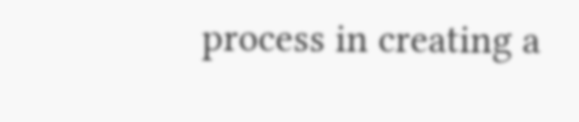process in creating a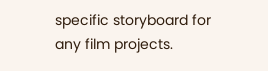specific storyboard for any film projects.